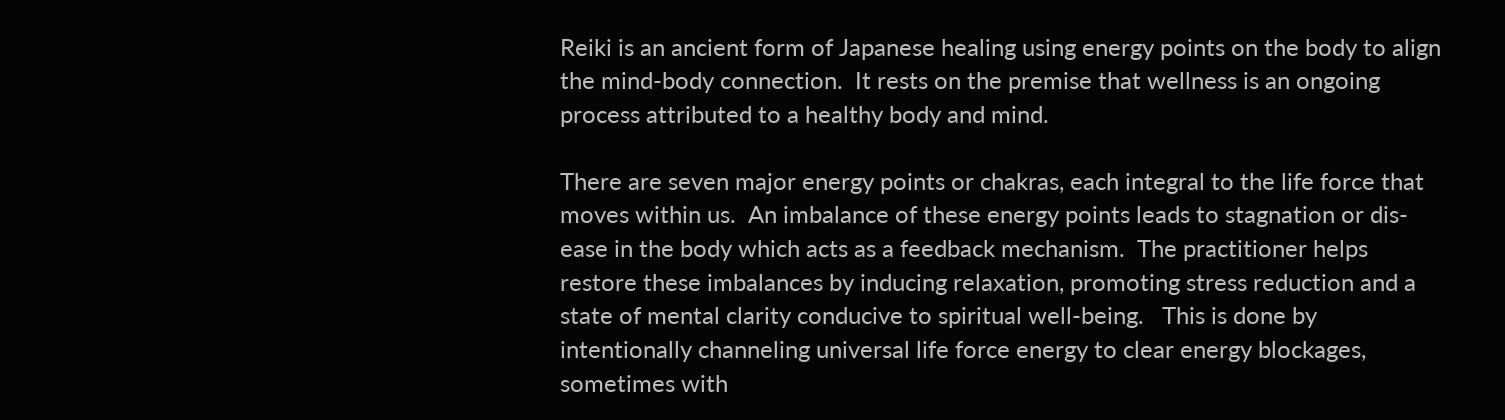Reiki is an ancient form of Japanese healing using energy points on the body to align the mind-body connection.  It rests on the premise that wellness is an ongoing process attributed to a healthy body and mind.

There are seven major energy points or chakras, each integral to the life force that moves within us.  An imbalance of these energy points leads to stagnation or dis-ease in the body which acts as a feedback mechanism.  The practitioner helps restore these imbalances by inducing relaxation, promoting stress reduction and a state of mental clarity conducive to spiritual well-being.   This is done by intentionally channeling universal life force energy to clear energy blockages, sometimes with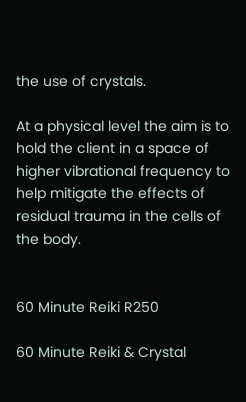the use of crystals.

At a physical level the aim is to hold the client in a space of higher vibrational frequency to help mitigate the effects of residual trauma in the cells of the body.


60 Minute Reiki R250

60 Minute Reiki & Crystal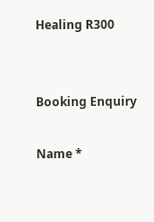Healing R300


Booking Enquiry

Name *